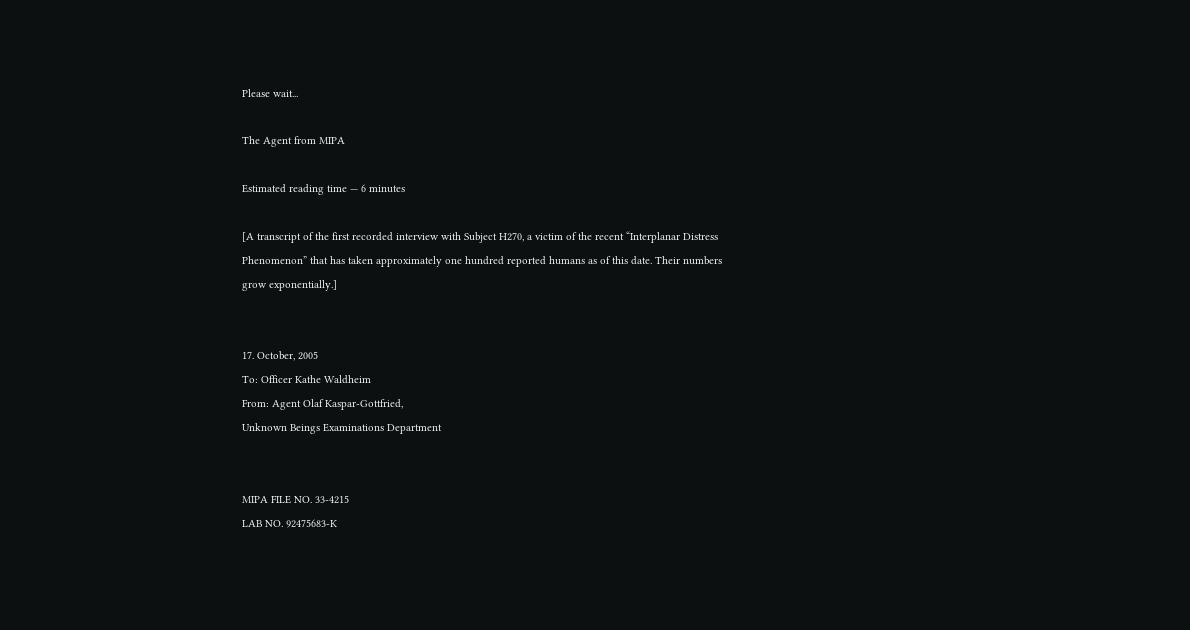Please wait...

The Agent from MIPA

Estimated reading time — 6 minutes

[A transcript of the first recorded interview with Subject H270, a victim of the recent “Interplanar Distress Phenomenon” that has taken approximately one hundred reported humans as of this date. Their numbers grow exponentially.]


17. October, 2005
To: Officer Kathe Waldheim
From: Agent Olaf Kaspar-Gottfried,
Unknown Beings Examinations Department


MIPA FILE NO. 33-4215
LAB NO. 92475683-K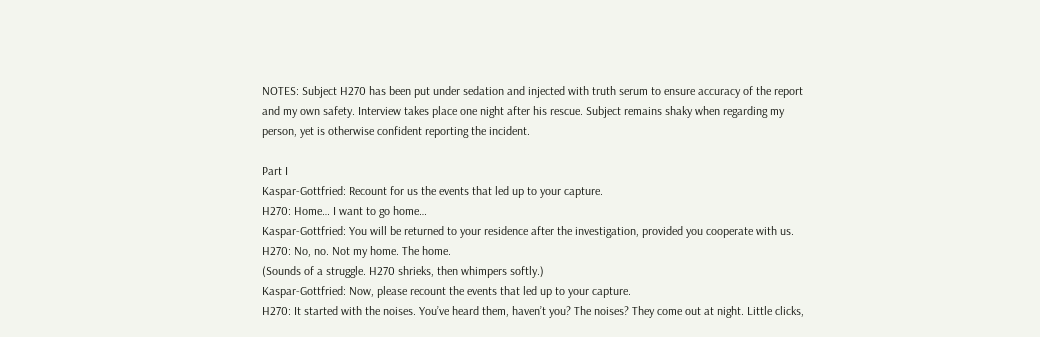NOTES: Subject H270 has been put under sedation and injected with truth serum to ensure accuracy of the report and my own safety. Interview takes place one night after his rescue. Subject remains shaky when regarding my person, yet is otherwise confident reporting the incident.

Part I
Kaspar-Gottfried: Recount for us the events that led up to your capture.
H270: Home… I want to go home…
Kaspar-Gottfried: You will be returned to your residence after the investigation, provided you cooperate with us.
H270: No, no. Not my home. The home.
(Sounds of a struggle. H270 shrieks, then whimpers softly.)
Kaspar-Gottfried: Now, please recount the events that led up to your capture.
H270: It started with the noises. You’ve heard them, haven’t you? The noises? They come out at night. Little clicks,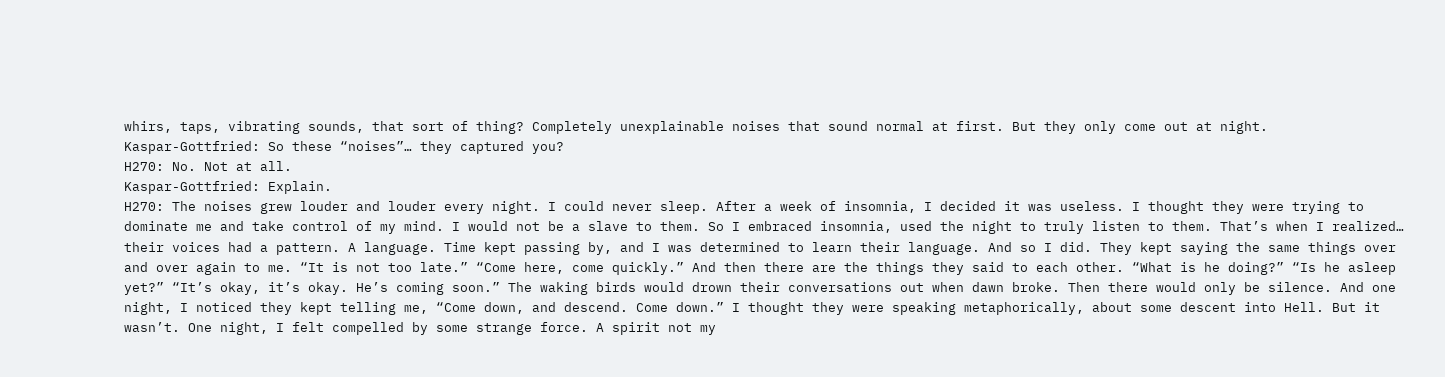whirs, taps, vibrating sounds, that sort of thing? Completely unexplainable noises that sound normal at first. But they only come out at night.
Kaspar-Gottfried: So these “noises”… they captured you?
H270: No. Not at all.
Kaspar-Gottfried: Explain.
H270: The noises grew louder and louder every night. I could never sleep. After a week of insomnia, I decided it was useless. I thought they were trying to dominate me and take control of my mind. I would not be a slave to them. So I embraced insomnia, used the night to truly listen to them. That’s when I realized… their voices had a pattern. A language. Time kept passing by, and I was determined to learn their language. And so I did. They kept saying the same things over and over again to me. “It is not too late.” “Come here, come quickly.” And then there are the things they said to each other. “What is he doing?” “Is he asleep yet?” “It’s okay, it’s okay. He’s coming soon.” The waking birds would drown their conversations out when dawn broke. Then there would only be silence. And one night, I noticed they kept telling me, “Come down, and descend. Come down.” I thought they were speaking metaphorically, about some descent into Hell. But it wasn’t. One night, I felt compelled by some strange force. A spirit not my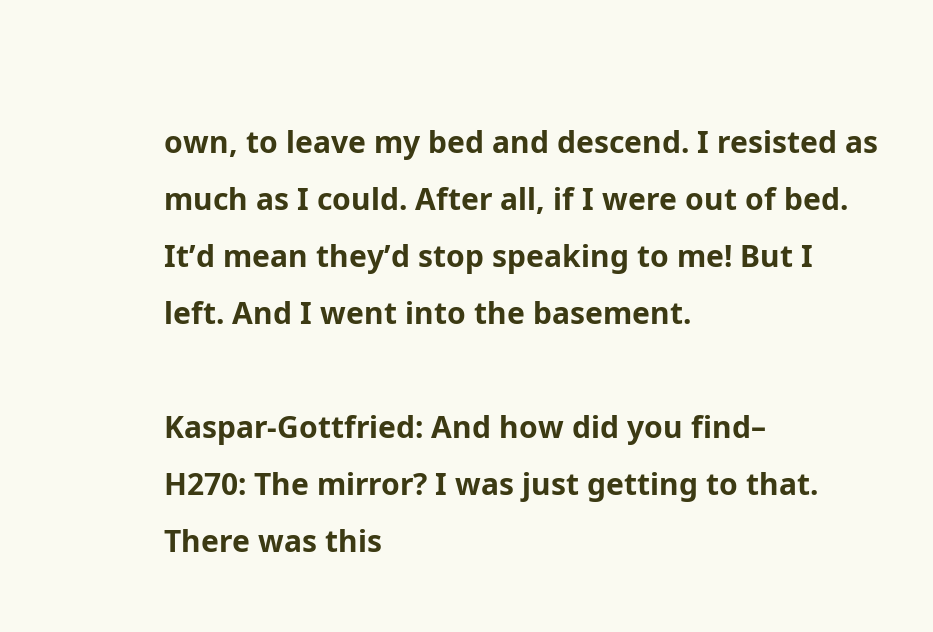own, to leave my bed and descend. I resisted as much as I could. After all, if I were out of bed. It’d mean they’d stop speaking to me! But I left. And I went into the basement.

Kaspar-Gottfried: And how did you find–
H270: The mirror? I was just getting to that. There was this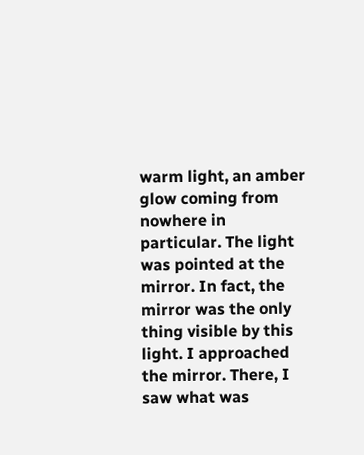warm light, an amber glow coming from nowhere in particular. The light was pointed at the mirror. In fact, the mirror was the only thing visible by this light. I approached the mirror. There, I saw what was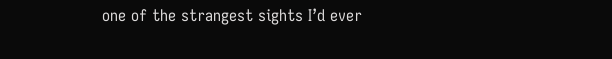one of the strangest sights I’d ever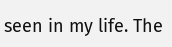seen in my life. The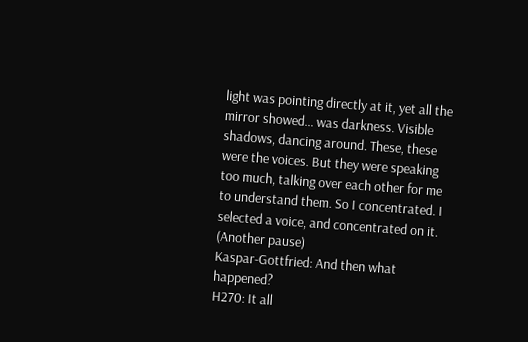light was pointing directly at it, yet all the mirror showed… was darkness. Visible shadows, dancing around. These, these were the voices. But they were speaking too much, talking over each other for me to understand them. So I concentrated. I selected a voice, and concentrated on it.
(Another pause)
Kaspar-Gottfried: And then what happened?
H270: It all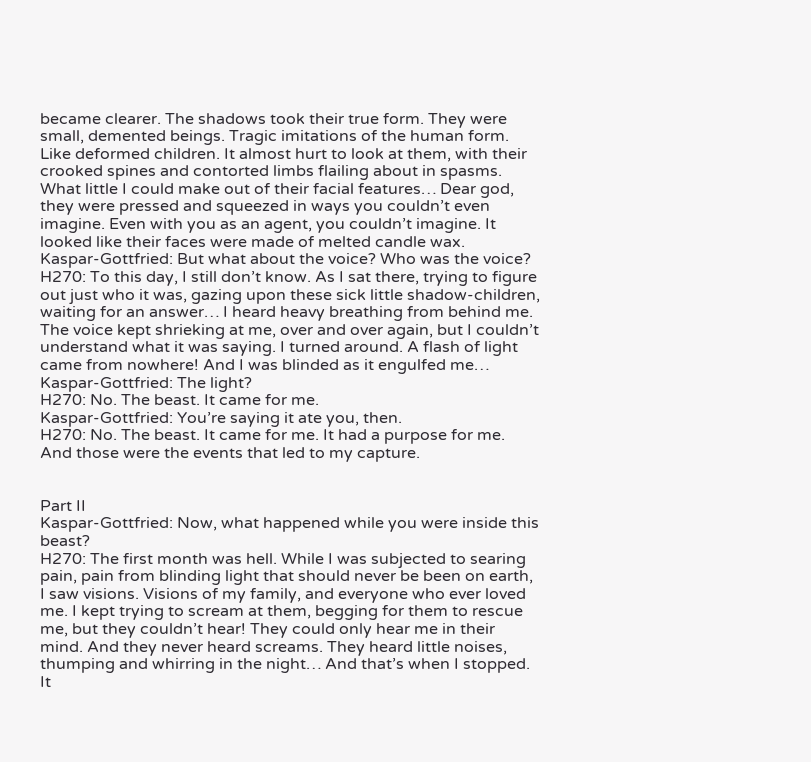became clearer. The shadows took their true form. They were small, demented beings. Tragic imitations of the human form. Like deformed children. It almost hurt to look at them, with their crooked spines and contorted limbs flailing about in spasms. What little I could make out of their facial features… Dear god, they were pressed and squeezed in ways you couldn’t even imagine. Even with you as an agent, you couldn’t imagine. It looked like their faces were made of melted candle wax.
Kaspar-Gottfried: But what about the voice? Who was the voice?
H270: To this day, I still don’t know. As I sat there, trying to figure out just who it was, gazing upon these sick little shadow-children, waiting for an answer… I heard heavy breathing from behind me. The voice kept shrieking at me, over and over again, but I couldn’t understand what it was saying. I turned around. A flash of light came from nowhere! And I was blinded as it engulfed me…
Kaspar-Gottfried: The light?
H270: No. The beast. It came for me.
Kaspar-Gottfried: You’re saying it ate you, then.
H270: No. The beast. It came for me. It had a purpose for me. And those were the events that led to my capture.


Part II
Kaspar-Gottfried: Now, what happened while you were inside this beast?
H270: The first month was hell. While I was subjected to searing pain, pain from blinding light that should never be been on earth, I saw visions. Visions of my family, and everyone who ever loved me. I kept trying to scream at them, begging for them to rescue me, but they couldn’t hear! They could only hear me in their mind. And they never heard screams. They heard little noises, thumping and whirring in the night… And that’s when I stopped. It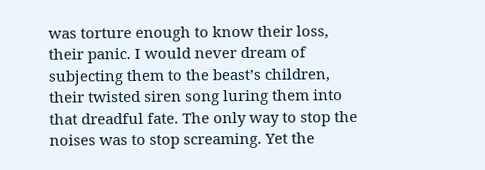was torture enough to know their loss, their panic. I would never dream of subjecting them to the beast’s children, their twisted siren song luring them into that dreadful fate. The only way to stop the noises was to stop screaming. Yet the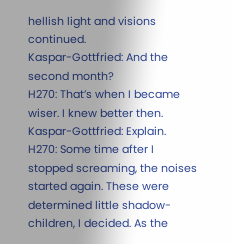hellish light and visions continued.
Kaspar-Gottfried: And the second month?
H270: That’s when I became wiser. I knew better then.
Kaspar-Gottfried: Explain.
H270: Some time after I stopped screaming, the noises started again. These were determined little shadow-children, I decided. As the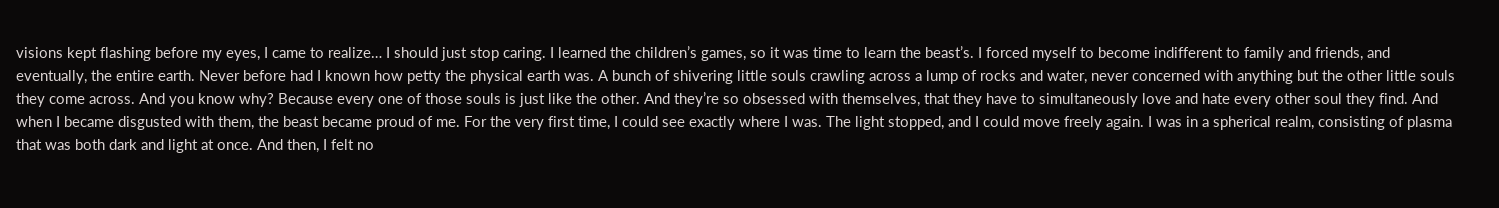visions kept flashing before my eyes, I came to realize… I should just stop caring. I learned the children’s games, so it was time to learn the beast’s. I forced myself to become indifferent to family and friends, and eventually, the entire earth. Never before had I known how petty the physical earth was. A bunch of shivering little souls crawling across a lump of rocks and water, never concerned with anything but the other little souls they come across. And you know why? Because every one of those souls is just like the other. And they’re so obsessed with themselves, that they have to simultaneously love and hate every other soul they find. And when I became disgusted with them, the beast became proud of me. For the very first time, I could see exactly where I was. The light stopped, and I could move freely again. I was in a spherical realm, consisting of plasma that was both dark and light at once. And then, I felt no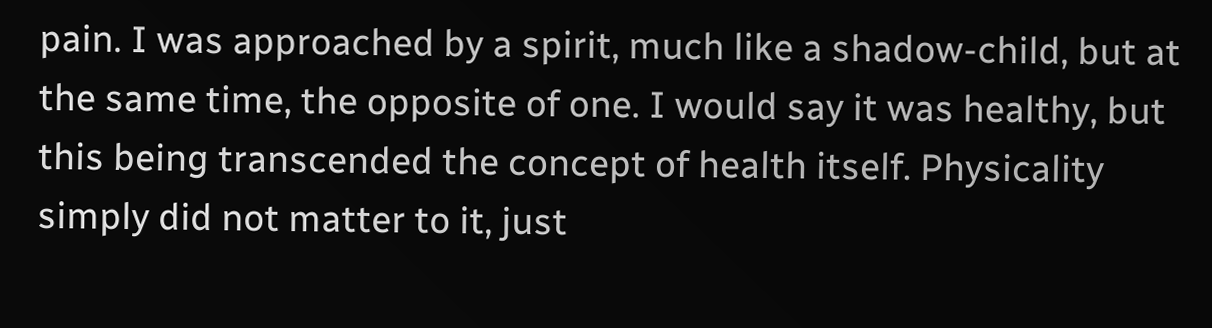pain. I was approached by a spirit, much like a shadow-child, but at the same time, the opposite of one. I would say it was healthy, but this being transcended the concept of health itself. Physicality simply did not matter to it, just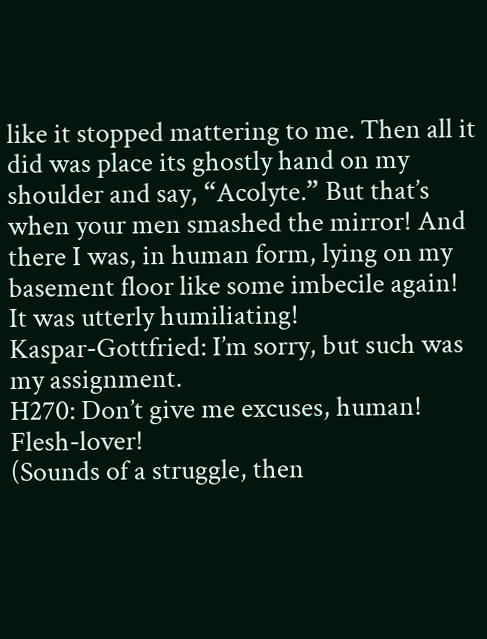like it stopped mattering to me. Then all it did was place its ghostly hand on my shoulder and say, “Acolyte.” But that’s when your men smashed the mirror! And there I was, in human form, lying on my basement floor like some imbecile again! It was utterly humiliating!
Kaspar-Gottfried: I’m sorry, but such was my assignment.
H270: Don’t give me excuses, human! Flesh-lover!
(Sounds of a struggle, then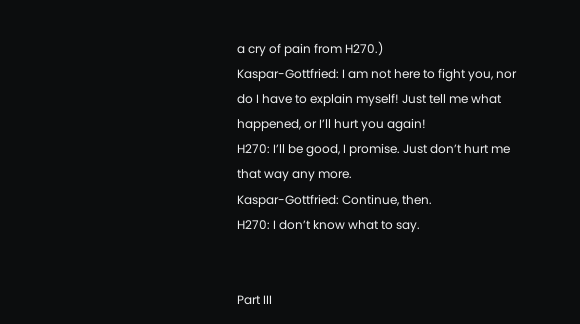a cry of pain from H270.)
Kaspar-Gottfried: I am not here to fight you, nor do I have to explain myself! Just tell me what happened, or I’ll hurt you again!
H270: I’ll be good, I promise. Just don’t hurt me that way any more.
Kaspar-Gottfried: Continue, then.
H270: I don’t know what to say.


Part III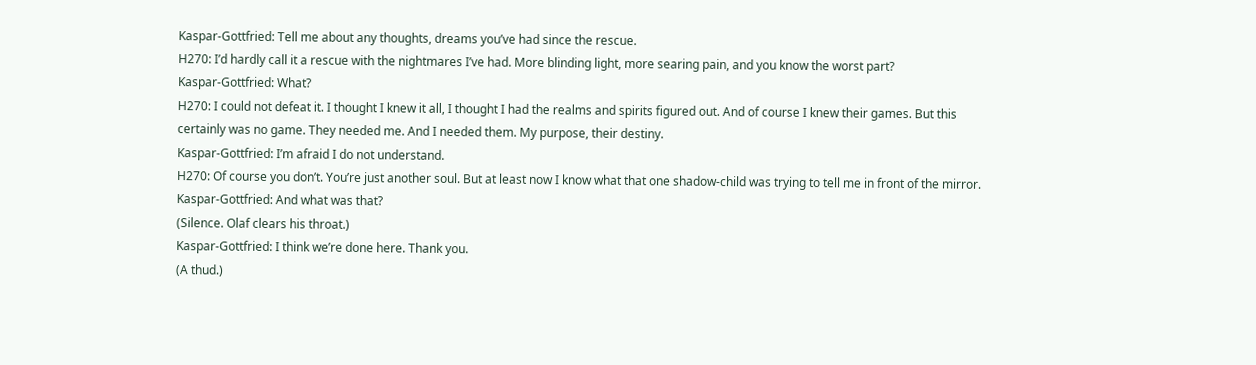Kaspar-Gottfried: Tell me about any thoughts, dreams you’ve had since the rescue.
H270: I’d hardly call it a rescue with the nightmares I’ve had. More blinding light, more searing pain, and you know the worst part?
Kaspar-Gottfried: What?
H270: I could not defeat it. I thought I knew it all, I thought I had the realms and spirits figured out. And of course I knew their games. But this certainly was no game. They needed me. And I needed them. My purpose, their destiny.
Kaspar-Gottfried: I’m afraid I do not understand.
H270: Of course you don’t. You’re just another soul. But at least now I know what that one shadow-child was trying to tell me in front of the mirror.
Kaspar-Gottfried: And what was that?
(Silence. Olaf clears his throat.)
Kaspar-Gottfried: I think we’re done here. Thank you.
(A thud.)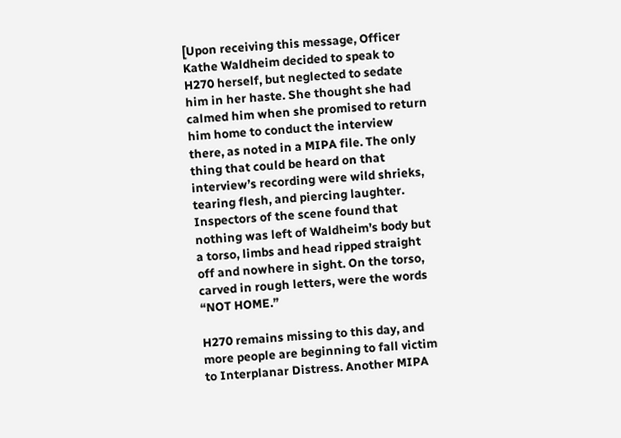[Upon receiving this message, Officer Kathe Waldheim decided to speak to H270 herself, but neglected to sedate him in her haste. She thought she had calmed him when she promised to return him home to conduct the interview there, as noted in a MIPA file. The only thing that could be heard on that interview’s recording were wild shrieks, tearing flesh, and piercing laughter. Inspectors of the scene found that nothing was left of Waldheim’s body but a torso, limbs and head ripped straight off and nowhere in sight. On the torso, carved in rough letters, were the words “NOT HOME.”

H270 remains missing to this day, and more people are beginning to fall victim to Interplanar Distress. Another MIPA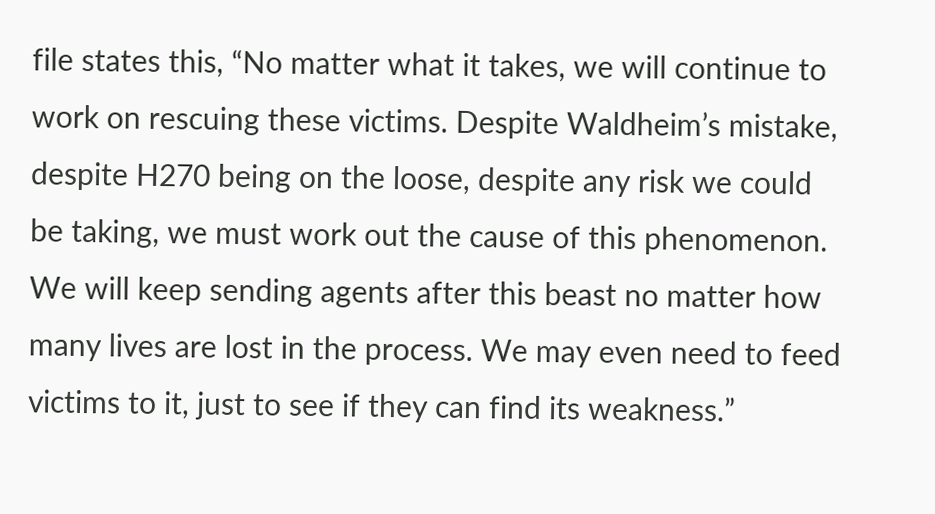file states this, “No matter what it takes, we will continue to work on rescuing these victims. Despite Waldheim’s mistake, despite H270 being on the loose, despite any risk we could be taking, we must work out the cause of this phenomenon. We will keep sending agents after this beast no matter how many lives are lost in the process. We may even need to feed victims to it, just to see if they can find its weakness.”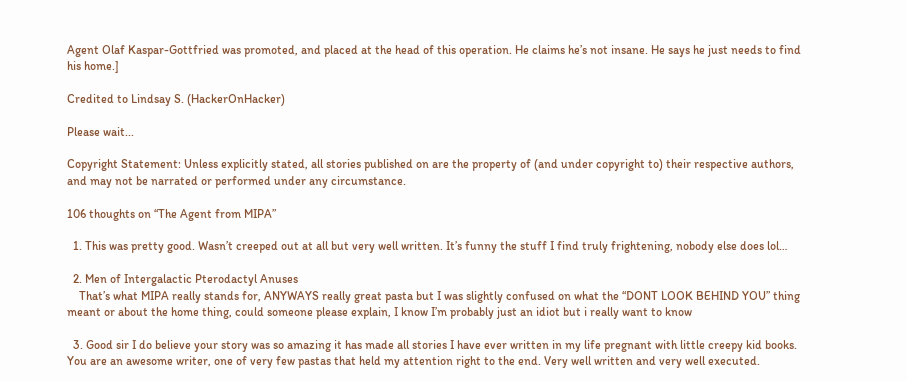Agent Olaf Kaspar-Gottfried was promoted, and placed at the head of this operation. He claims he’s not insane. He says he just needs to find his home.]

Credited to Lindsay S. (HackerOnHacker)

Please wait...

Copyright Statement: Unless explicitly stated, all stories published on are the property of (and under copyright to) their respective authors, and may not be narrated or performed under any circumstance.

106 thoughts on “The Agent from MIPA”

  1. This was pretty good. Wasn’t creeped out at all but very well written. It’s funny the stuff I find truly frightening, nobody else does lol…

  2. Men of Intergalactic Pterodactyl Anuses
    That’s what MIPA really stands for, ANYWAYS really great pasta but I was slightly confused on what the “DONT LOOK BEHIND YOU” thing meant or about the home thing, could someone please explain, I know I’m probably just an idiot but i really want to know

  3. Good sir I do believe your story was so amazing it has made all stories I have ever written in my life pregnant with little creepy kid books. You are an awesome writer, one of very few pastas that held my attention right to the end. Very well written and very well executed.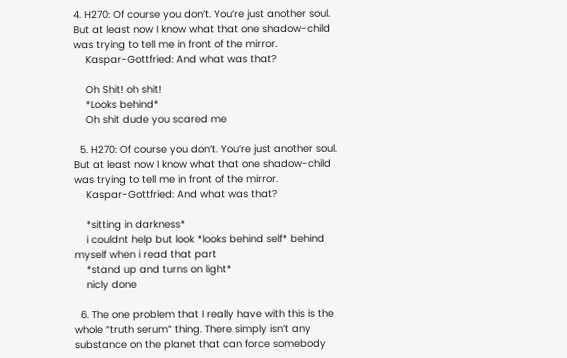4. H270: Of course you don’t. You’re just another soul. But at least now I know what that one shadow-child was trying to tell me in front of the mirror.
    Kaspar-Gottfried: And what was that?

    Oh Shit! oh shit!
    *Looks behind*
    Oh shit dude you scared me

  5. H270: Of course you don’t. You’re just another soul. But at least now I know what that one shadow-child was trying to tell me in front of the mirror.
    Kaspar-Gottfried: And what was that?

    *sitting in darkness*
    i couldnt help but look *looks behind self* behind myself when i read that part
    *stand up and turns on light*
    nicly done

  6. The one problem that I really have with this is the whole “truth serum” thing. There simply isn’t any substance on the planet that can force somebody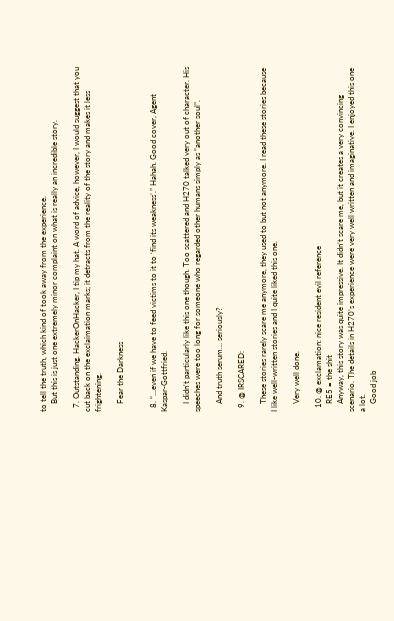to tell the truth, which kind of took away from the experience.
    But this is just one extremely minor complaint on what is really an incredible story.

  7. Outstanding. HackerOnHacker, I tip my hat. A word of advice, however, I would suggest that you cut back on the exclaimation marks; it detracts from the reality of the story and makes it less frightening.

    Fear the Darkness


  8. “…even if we have to feed victims to it to ‘find its weakness’.” Hahah. Good cover, Agent Kaspar-Gottfried.

    I didn’t particularly like this one though. Too scattered and H270 talked very out of character. His speeches were too long for someone who regarded other humans simply as “another soul”.

    And truth serum… seriously?

  9. @ IRSCARED:

    These stories rarely scare me anymore, they used to but not anymore. I read these stories because I like well-written stories and I quite liked this one.

    Very well done.

  10. @ exclamation: nice resident evil reference
    RE5 = the shit
    Anyway, this story was quite impressive. It didn’t scare me, but it creates a very convincing scenario. The details in H270’s experience were very well written and imaginative. I enjoyed this one a lot.
    Good job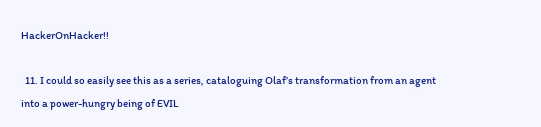HackerOnHacker!!

  11. I could so easily see this as a series, cataloguing Olaf’s transformation from an agent into a power-hungry being of EVIL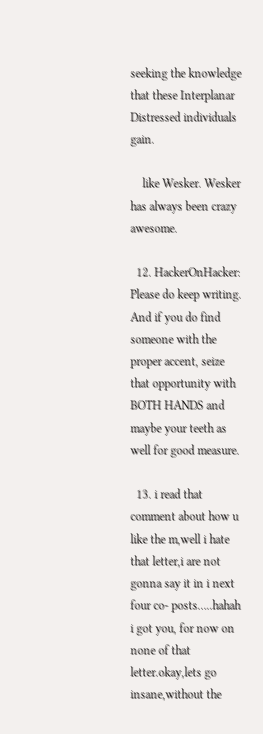seeking the knowledge that these Interplanar Distressed individuals gain.

    like Wesker. Wesker has always been crazy awesome.

  12. HackerOnHacker: Please do keep writing. And if you do find someone with the proper accent, seize that opportunity with BOTH HANDS and maybe your teeth as well for good measure.

  13. i read that comment about how u like the m,well i hate that letter,i are not gonna say it in i next four co- posts…..hahah i got you, for now on none of that letter.okay,lets go insane,without the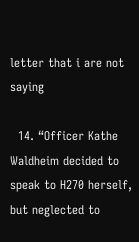letter that i are not saying

  14. “Officer Kathe Waldheim decided to speak to H270 herself, but neglected to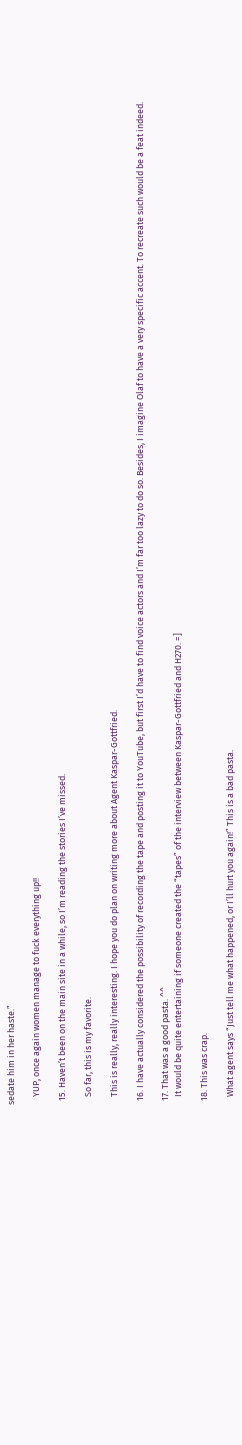sedate him in her haste.”

    YUP, once again women manage to fuck everything up!!

  15. Haven’t been on the main site in a while, so I’m reading the stories I’ve missed.

    So far, this is my favorite.

    This is really, really interesting. I hope you do plan on writing more about Agent Kaspar-Gottfried.

  16. I have actually considered the possibility of recording the tape and posting it to YouTube, but first I’d have to find voice actors and I’m far too lazy to do so. Besides, I imagine Olaf to have a very specific accent. To recreate such would be a feat indeed.

  17. That was a good pasta. ^^
    It would be quite entertaining if someone created the “tapes” of the interview between Kaspar-Gottfried and H270. =]

  18. This was crap.

    What agent says “Just tell me what happened, or I’ll hurt you again!” This is a bad pasta.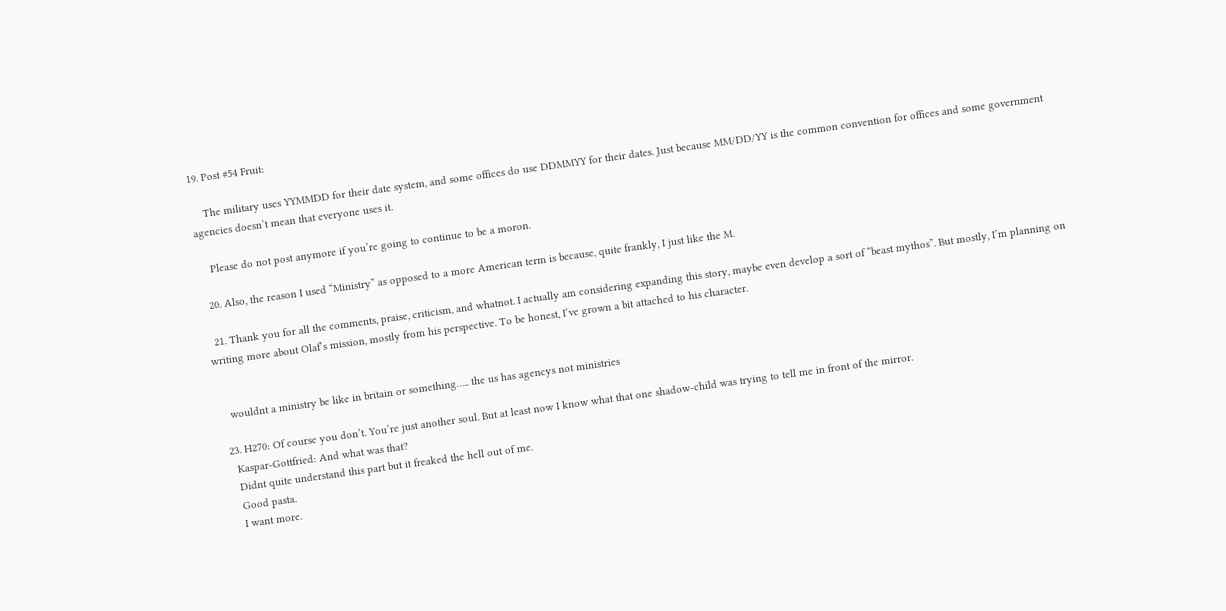19. Post #54 Fruit:

    The military uses YYMMDD for their date system, and some offices do use DDMMYY for their dates. Just because MM/DD/YY is the common convention for offices and some government agencies doesn’t mean that everyone uses it.

    Please do not post anymore if you’re going to continue to be a moron.

  20. Also, the reason I used “Ministry” as opposed to a more American term is because, quite frankly, I just like the M.

  21. Thank you for all the comments, praise, criticism, and whatnot. I actually am considering expanding this story, maybe even develop a sort of “beast mythos”. But mostly, I’m planning on writing more about Olaf’s mission, mostly from his perspective. To be honest, I’ve grown a bit attached to his character.


    wouldnt a ministry be like in britain or something….. the us has agencys not ministries

  23. H270: Of course you don’t. You’re just another soul. But at least now I know what that one shadow-child was trying to tell me in front of the mirror.
    Kaspar-Gottfried: And what was that?
    Didnt quite understand this part but it freaked the hell out of me.
    Good pasta.
    I want more.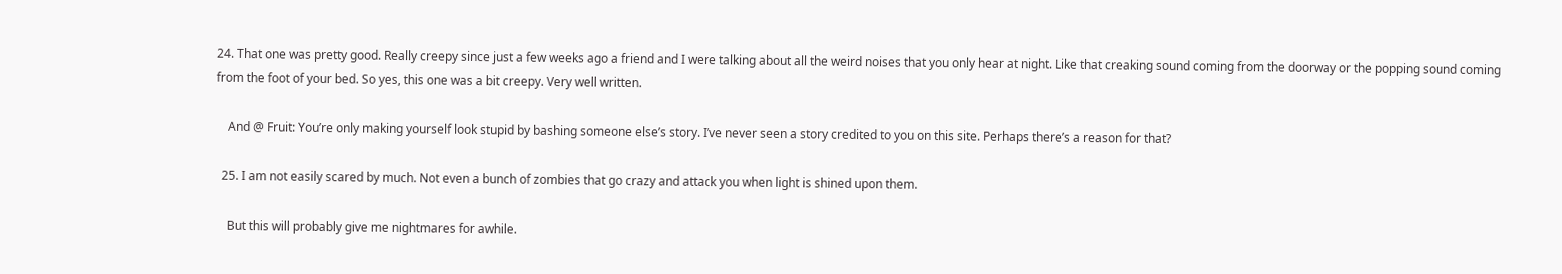24. That one was pretty good. Really creepy since just a few weeks ago a friend and I were talking about all the weird noises that you only hear at night. Like that creaking sound coming from the doorway or the popping sound coming from the foot of your bed. So yes, this one was a bit creepy. Very well written.

    And @ Fruit: You’re only making yourself look stupid by bashing someone else’s story. I’ve never seen a story credited to you on this site. Perhaps there’s a reason for that?

  25. I am not easily scared by much. Not even a bunch of zombies that go crazy and attack you when light is shined upon them.

    But this will probably give me nightmares for awhile.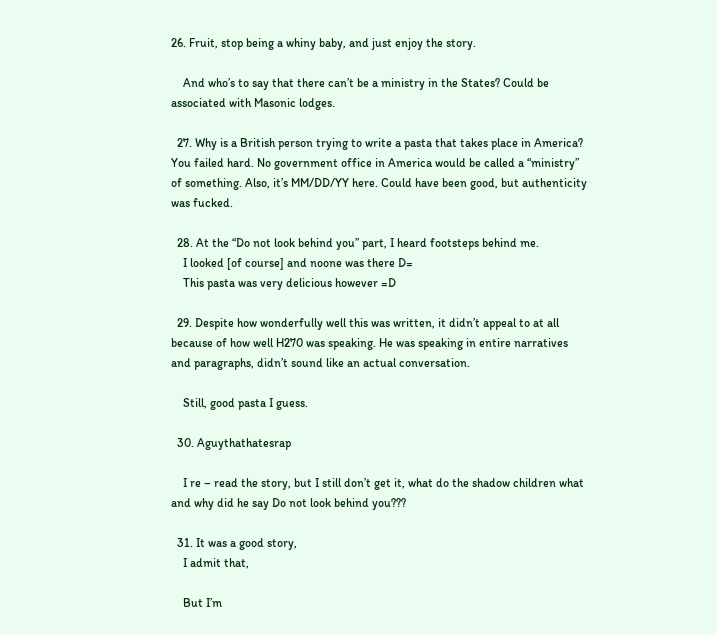26. Fruit, stop being a whiny baby, and just enjoy the story.

    And who’s to say that there can’t be a ministry in the States? Could be associated with Masonic lodges.

  27. Why is a British person trying to write a pasta that takes place in America? You failed hard. No government office in America would be called a “ministry” of something. Also, it’s MM/DD/YY here. Could have been good, but authenticity was fucked.

  28. At the “Do not look behind you” part, I heard footsteps behind me.
    I looked [of course] and noone was there D=
    This pasta was very delicious however =D

  29. Despite how wonderfully well this was written, it didn’t appeal to at all because of how well H270 was speaking. He was speaking in entire narratives and paragraphs, didn’t sound like an actual conversation.

    Still, good pasta I guess.

  30. Aguythathatesrap

    I re – read the story, but I still don’t get it, what do the shadow children what and why did he say Do not look behind you???

  31. It was a good story,
    I admit that,

    But I’m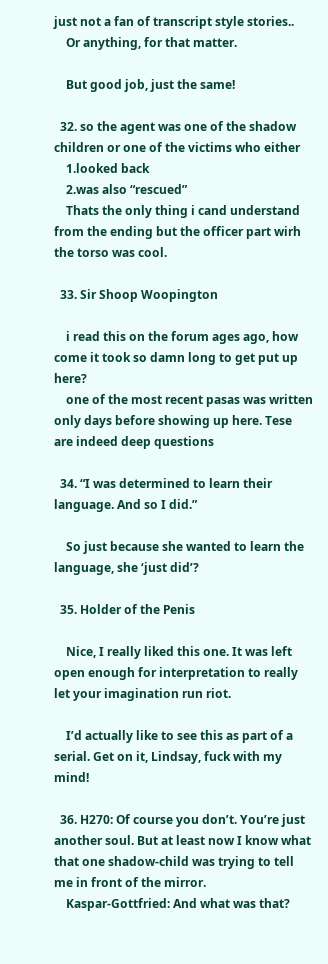just not a fan of transcript style stories..
    Or anything, for that matter.

    But good job, just the same!

  32. so the agent was one of the shadow children or one of the victims who either
    1.looked back
    2.was also “rescued”
    Thats the only thing i cand understand from the ending but the officer part wirh the torso was cool.

  33. Sir Shoop Woopington

    i read this on the forum ages ago, how come it took so damn long to get put up here?
    one of the most recent pasas was written only days before showing up here. Tese are indeed deep questions

  34. “I was determined to learn their language. And so I did.”

    So just because she wanted to learn the language, she ‘just did’?

  35. Holder of the Penis

    Nice, I really liked this one. It was left open enough for interpretation to really let your imagination run riot.

    I’d actually like to see this as part of a serial. Get on it, Lindsay, fuck with my mind!

  36. H270: Of course you don’t. You’re just another soul. But at least now I know what that one shadow-child was trying to tell me in front of the mirror.
    Kaspar-Gottfried: And what was that?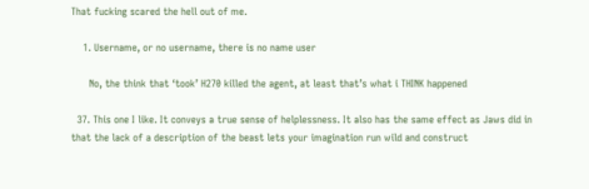That fucking scared the hell out of me.

    1. Username, or no username, there is no name user

      No, the think that ‘took’ H270 killed the agent, at least that’s what i THINK happened

  37. This one I like. It conveys a true sense of helplessness. It also has the same effect as Jaws did in that the lack of a description of the beast lets your imagination run wild and construct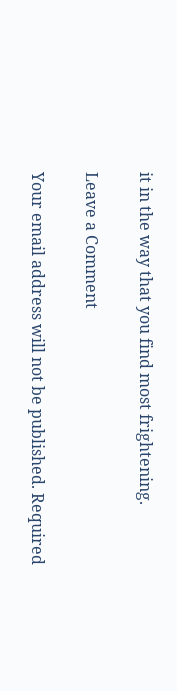it in the way that you find most frightening.

Leave a Comment

Your email address will not be published. Required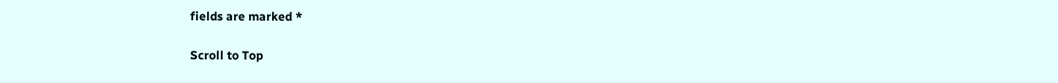fields are marked *

Scroll to Top